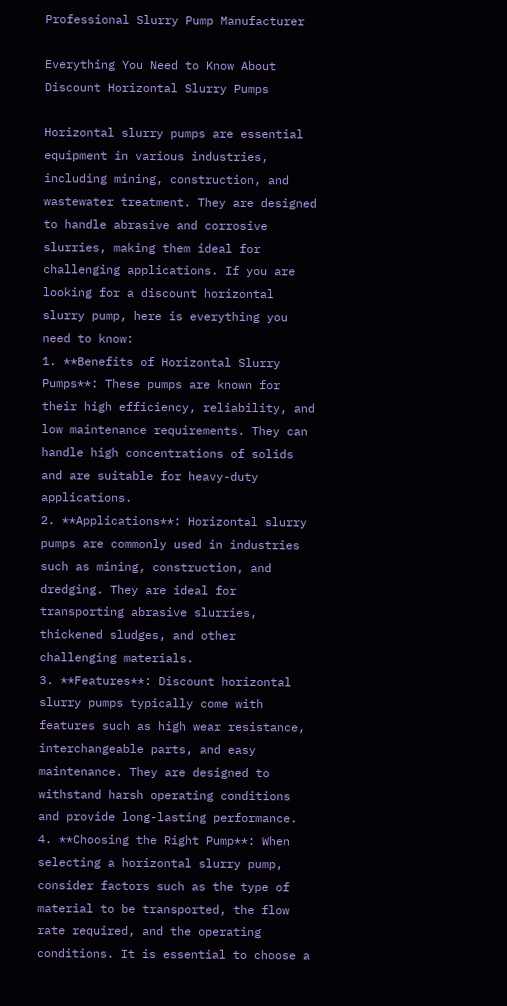Professional Slurry Pump Manufacturer

Everything You Need to Know About Discount Horizontal Slurry Pumps

Horizontal slurry pumps are essential equipment in various industries, including mining, construction, and wastewater treatment. They are designed to handle abrasive and corrosive slurries, making them ideal for challenging applications. If you are looking for a discount horizontal slurry pump, here is everything you need to know:
1. **Benefits of Horizontal Slurry Pumps**: These pumps are known for their high efficiency, reliability, and low maintenance requirements. They can handle high concentrations of solids and are suitable for heavy-duty applications.
2. **Applications**: Horizontal slurry pumps are commonly used in industries such as mining, construction, and dredging. They are ideal for transporting abrasive slurries, thickened sludges, and other challenging materials.
3. **Features**: Discount horizontal slurry pumps typically come with features such as high wear resistance, interchangeable parts, and easy maintenance. They are designed to withstand harsh operating conditions and provide long-lasting performance.
4. **Choosing the Right Pump**: When selecting a horizontal slurry pump, consider factors such as the type of material to be transported, the flow rate required, and the operating conditions. It is essential to choose a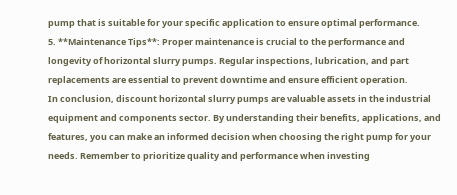pump that is suitable for your specific application to ensure optimal performance.
5. **Maintenance Tips**: Proper maintenance is crucial to the performance and longevity of horizontal slurry pumps. Regular inspections, lubrication, and part replacements are essential to prevent downtime and ensure efficient operation.
In conclusion, discount horizontal slurry pumps are valuable assets in the industrial equipment and components sector. By understanding their benefits, applications, and features, you can make an informed decision when choosing the right pump for your needs. Remember to prioritize quality and performance when investing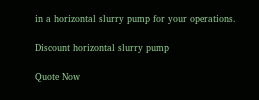in a horizontal slurry pump for your operations.

Discount horizontal slurry pump

Quote Now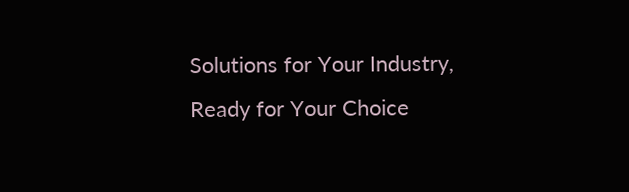Solutions for Your Industry, Ready for Your Choice